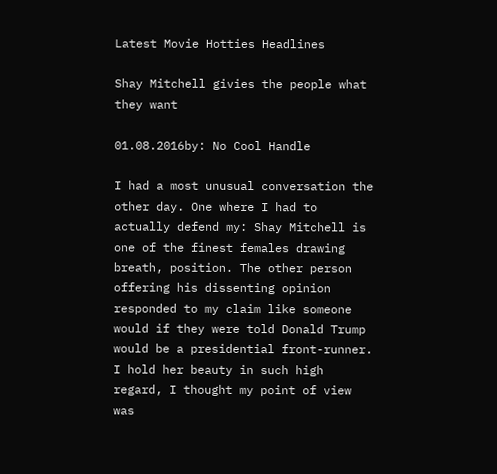Latest Movie Hotties Headlines

Shay Mitchell givies the people what they want

01.08.2016by: No Cool Handle

I had a most unusual conversation the other day. One where I had to actually defend my: Shay Mitchell is one of the finest females drawing breath, position. The other person offering his dissenting opinion responded to my claim like someone would if they were told Donald Trump would be a presidential front-runner. I hold her beauty in such high regard, I thought my point of view was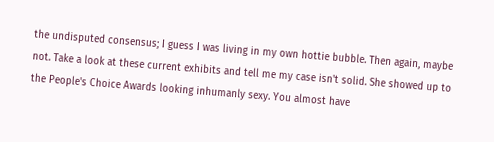the undisputed consensus; I guess I was living in my own hottie bubble. Then again, maybe not. Take a look at these current exhibits and tell me my case isn't solid. She showed up to the People's Choice Awards looking inhumanly sexy. You almost have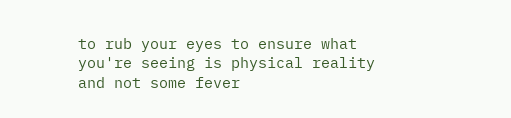to rub your eyes to ensure what you're seeing is physical reality and not some fever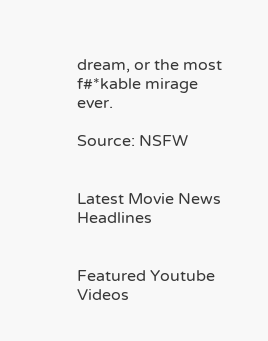dream, or the most f#*kable mirage ever.

Source: NSFW


Latest Movie News Headlines


Featured Youtube Videos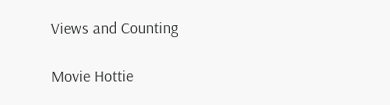Views and Counting

Movie Hottie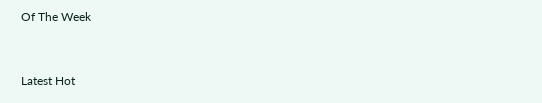Of The Week


Latest Hot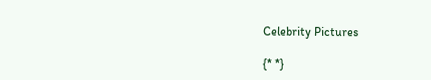Celebrity Pictures

{* *}